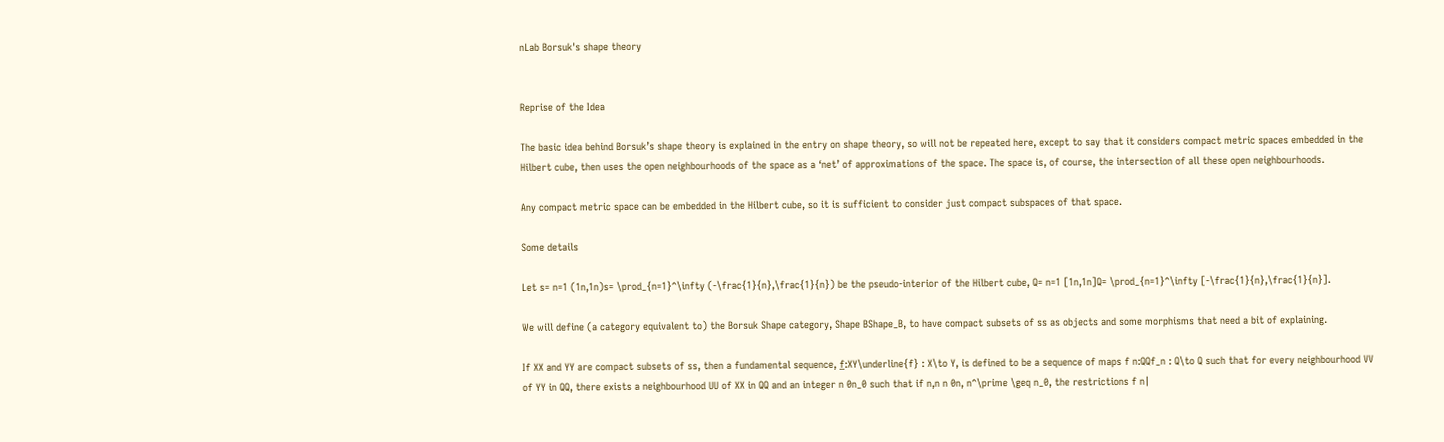nLab Borsuk's shape theory


Reprise of the Idea

The basic idea behind Borsuk’s shape theory is explained in the entry on shape theory, so will not be repeated here, except to say that it considers compact metric spaces embedded in the Hilbert cube, then uses the open neighbourhoods of the space as a ‘net’ of approximations of the space. The space is, of course, the intersection of all these open neighbourhoods.

Any compact metric space can be embedded in the Hilbert cube, so it is sufficient to consider just compact subspaces of that space.

Some details

Let s= n=1 (1n,1n)s= \prod_{n=1}^\infty (-\frac{1}{n},\frac{1}{n}) be the pseudo-interior of the Hilbert cube, Q= n=1 [1n,1n]Q= \prod_{n=1}^\infty [-\frac{1}{n},\frac{1}{n}].

We will define (a category equivalent to) the Borsuk Shape category, Shape BShape_B, to have compact subsets of ss as objects and some morphisms that need a bit of explaining.

If XX and YY are compact subsets of ss, then a fundamental sequence, f̲:XY\underline{f} : X\to Y, is defined to be a sequence of maps f n:QQf_n : Q\to Q such that for every neighbourhood VV of YY in QQ, there exists a neighbourhood UU of XX in QQ and an integer n 0n_0 such that if n,n n 0n, n^\prime \geq n_0, the restrictions f n|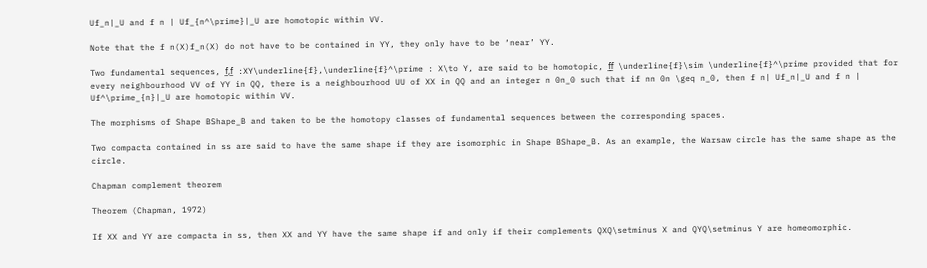Uf_n|_U and f n | Uf_{n^\prime}|_U are homotopic within VV.

Note that the f n(X)f_n(X) do not have to be contained in YY, they only have to be ‘near’ YY.

Two fundamental sequences, f̲,f̲ :XY\underline{f},\underline{f}^\prime : X\to Y, are said to be homotopic, f̲f̲ \underline{f}\sim \underline{f}^\prime provided that for every neighbourhood VV of YY in QQ, there is a neighbourhood UU of XX in QQ and an integer n 0n_0 such that if nn 0n \geq n_0, then f n| Uf_n|_U and f n | Uf^\prime_{n}|_U are homotopic within VV.

The morphisms of Shape BShape_B and taken to be the homotopy classes of fundamental sequences between the corresponding spaces.

Two compacta contained in ss are said to have the same shape if they are isomorphic in Shape BShape_B. As an example, the Warsaw circle has the same shape as the circle.

Chapman complement theorem

Theorem (Chapman, 1972)

If XX and YY are compacta in ss, then XX and YY have the same shape if and only if their complements QXQ\setminus X and QYQ\setminus Y are homeomorphic.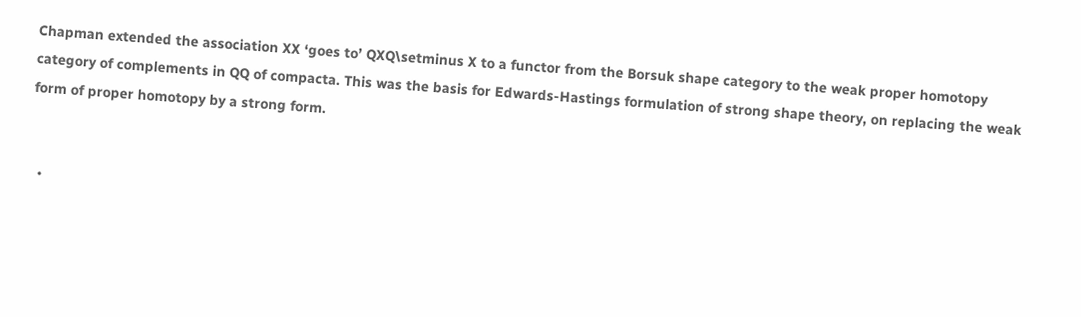Chapman extended the association XX ‘goes to’ QXQ\setminus X to a functor from the Borsuk shape category to the weak proper homotopy category of complements in QQ of compacta. This was the basis for Edwards-Hastings formulation of strong shape theory, on replacing the weak form of proper homotopy by a strong form.


  •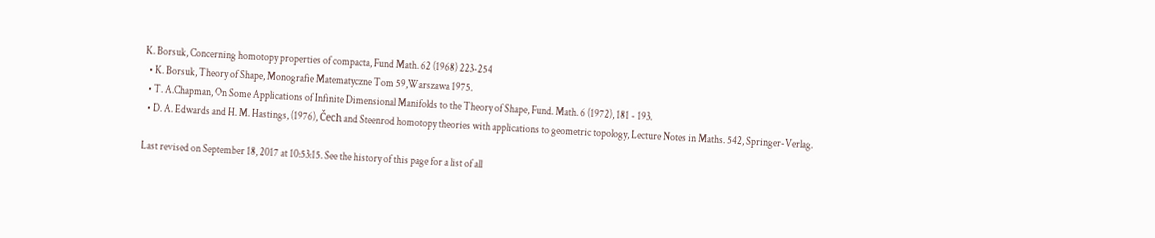K. Borsuk, Concerning homotopy properties of compacta, Fund Math. 62 (1968) 223-254
  • K. Borsuk, Theory of Shape, Monografie Matematyczne Tom 59,Warszawa 1975.
  • T. A.Chapman, On Some Applications of Infinite Dimensional Manifolds to the Theory of Shape, Fund. Math. 6 (1972), 181 - 193.
  • D. A. Edwards and H. M. Hastings, (1976), Čech and Steenrod homotopy theories with applications to geometric topology, Lecture Notes in Maths. 542, Springer-Verlag.

Last revised on September 18, 2017 at 10:53:15. See the history of this page for a list of all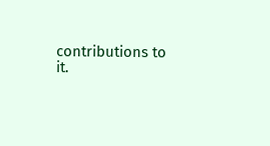contributions to it.